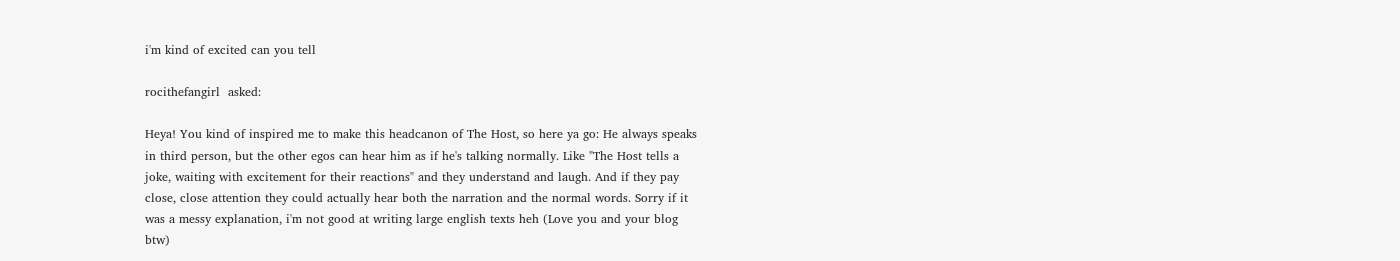i'm kind of excited can you tell

rocithefangirl  asked:

Heya! You kind of inspired me to make this headcanon of The Host, so here ya go: He always speaks in third person, but the other egos can hear him as if he's talking normally. Like "The Host tells a joke, waiting with excitement for their reactions" and they understand and laugh. And if they pay close, close attention they could actually hear both the narration and the normal words. Sorry if it was a messy explanation, i'm not good at writing large english texts heh (Love you and your blog btw)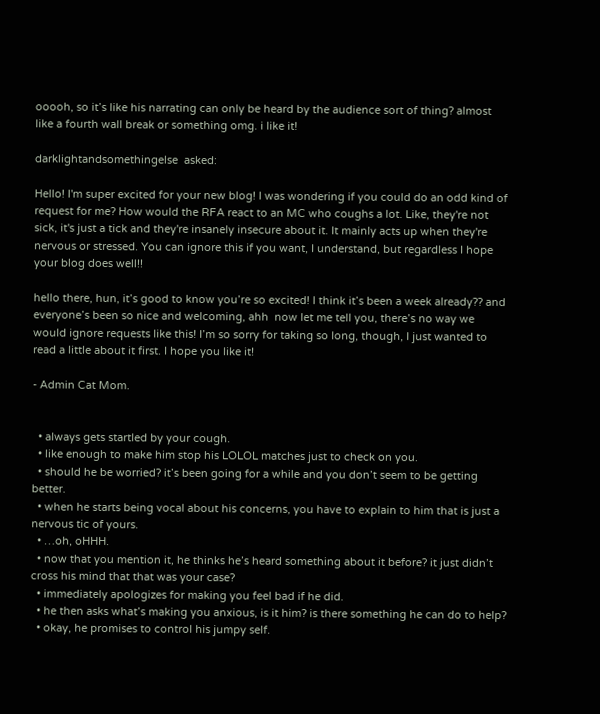ooooh, so it’s like his narrating can only be heard by the audience sort of thing? almost like a fourth wall break or something omg. i like it!

darklightandsomethingelse  asked:

Hello! I'm super excited for your new blog! I was wondering if you could do an odd kind of request for me? How would the RFA react to an MC who coughs a lot. Like, they're not sick, it's just a tick and they're insanely insecure about it. It mainly acts up when they're nervous or stressed. You can ignore this if you want, I understand, but regardless I hope your blog does well!!

hello there, hun, it’s good to know you’re so excited! I think it’s been a week already?? and everyone’s been so nice and welcoming, ahh  now let me tell you, there’s no way we would ignore requests like this! I’m so sorry for taking so long, though, I just wanted to read a little about it first. I hope you like it!

- Admin Cat Mom.


  • always gets startled by your cough.
  • like enough to make him stop his LOLOL matches just to check on you.
  • should he be worried? it’s been going for a while and you don’t seem to be getting better.
  • when he starts being vocal about his concerns, you have to explain to him that is just a nervous tic of yours.
  • …oh, oHHH.
  • now that you mention it, he thinks he’s heard something about it before? it just didn’t cross his mind that that was your case?
  • immediately apologizes for making you feel bad if he did.
  • he then asks what’s making you anxious, is it him? is there something he can do to help?
  • okay, he promises to control his jumpy self.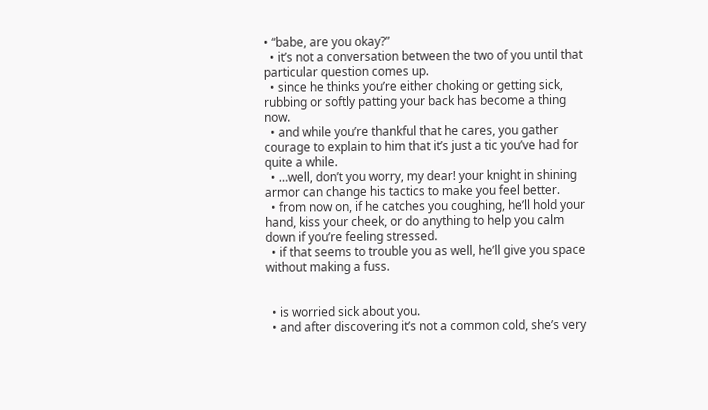• “babe, are you okay?”
  • it’s not a conversation between the two of you until that particular question comes up.
  • since he thinks you’re either choking or getting sick, rubbing or softly patting your back has become a thing now.
  • and while you’re thankful that he cares, you gather courage to explain to him that it’s just a tic you’ve had for quite a while.
  • …well, don’t you worry, my dear! your knight in shining armor can change his tactics to make you feel better.
  • from now on, if he catches you coughing, he’ll hold your hand, kiss your cheek, or do anything to help you calm down if you’re feeling stressed.
  • if that seems to trouble you as well, he’ll give you space without making a fuss.


  • is worried sick about you.
  • and after discovering it’s not a common cold, she’s very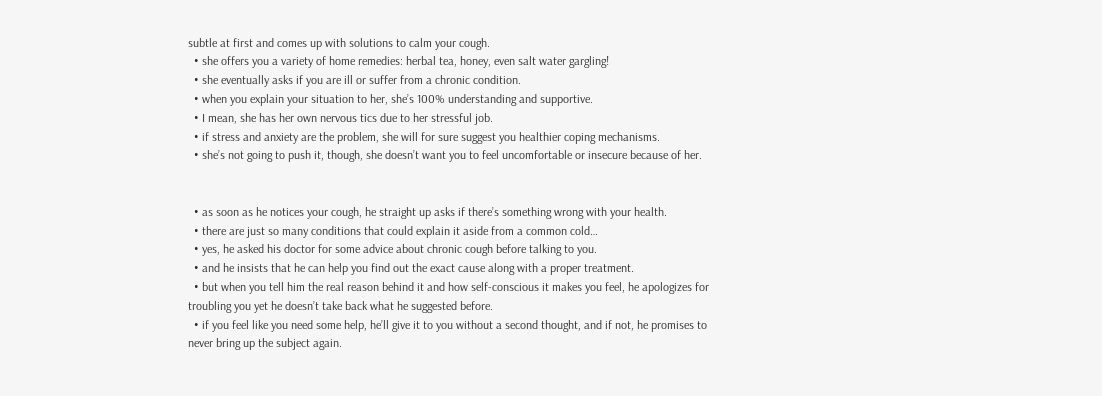subtle at first and comes up with solutions to calm your cough.
  • she offers you a variety of home remedies: herbal tea, honey, even salt water gargling!
  • she eventually asks if you are ill or suffer from a chronic condition.
  • when you explain your situation to her, she’s 100% understanding and supportive.
  • I mean, she has her own nervous tics due to her stressful job.
  • if stress and anxiety are the problem, she will for sure suggest you healthier coping mechanisms.
  • she’s not going to push it, though, she doesn’t want you to feel uncomfortable or insecure because of her.


  • as soon as he notices your cough, he straight up asks if there’s something wrong with your health.
  • there are just so many conditions that could explain it aside from a common cold…
  • yes, he asked his doctor for some advice about chronic cough before talking to you.
  • and he insists that he can help you find out the exact cause along with a proper treatment.
  • but when you tell him the real reason behind it and how self-conscious it makes you feel, he apologizes for troubling you yet he doesn’t take back what he suggested before.
  • if you feel like you need some help, he’ll give it to you without a second thought, and if not, he promises to never bring up the subject again.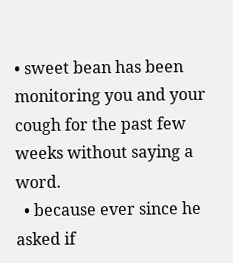• sweet bean has been monitoring you and your cough for the past few weeks without saying a word.
  • because ever since he asked if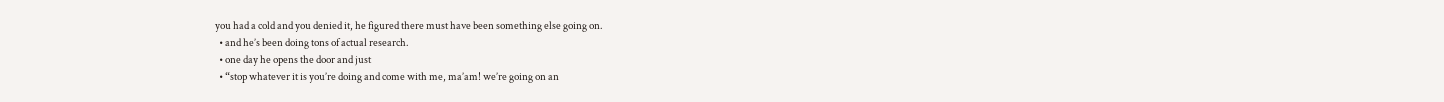you had a cold and you denied it, he figured there must have been something else going on.
  • and he’s been doing tons of actual research.
  • one day he opens the door and just
  • “stop whatever it is you’re doing and come with me, ma’am! we’re going on an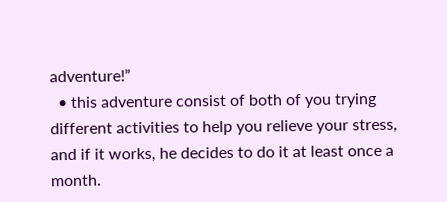adventure!”
  • this adventure consist of both of you trying different activities to help you relieve your stress, and if it works, he decides to do it at least once a month.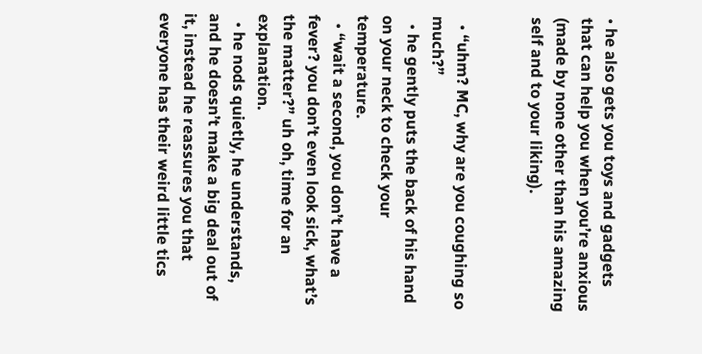• he also gets you toys and gadgets that can help you when you’re anxious (made by none other than his amazing self and to your liking).


  • “uhm? MC, why are you coughing so much?”
  • he gently puts the back of his hand on your neck to check your temperature.
  • “wait a second, you don’t have a fever? you don’t even look sick, what’s the matter?” uh oh, time for an explanation.
  • he nods quietly, he understands, and he doesn’t make a big deal out of it, instead he reassures you that everyone has their weird little tics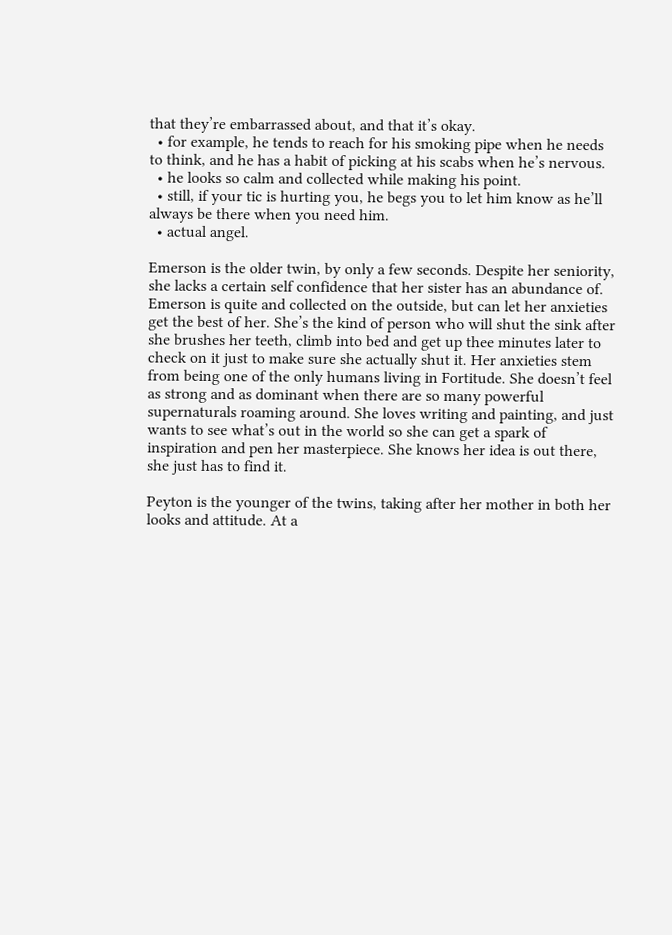that they’re embarrassed about, and that it’s okay.
  • for example, he tends to reach for his smoking pipe when he needs to think, and he has a habit of picking at his scabs when he’s nervous.
  • he looks so calm and collected while making his point.
  • still, if your tic is hurting you, he begs you to let him know as he’ll always be there when you need him.
  • actual angel.

Emerson is the older twin, by only a few seconds. Despite her seniority, she lacks a certain self confidence that her sister has an abundance of. Emerson is quite and collected on the outside, but can let her anxieties get the best of her. She’s the kind of person who will shut the sink after she brushes her teeth, climb into bed and get up thee minutes later to check on it just to make sure she actually shut it. Her anxieties stem from being one of the only humans living in Fortitude. She doesn’t feel as strong and as dominant when there are so many powerful supernaturals roaming around. She loves writing and painting, and just wants to see what’s out in the world so she can get a spark of inspiration and pen her masterpiece. She knows her idea is out there, she just has to find it.

Peyton is the younger of the twins, taking after her mother in both her looks and attitude. At a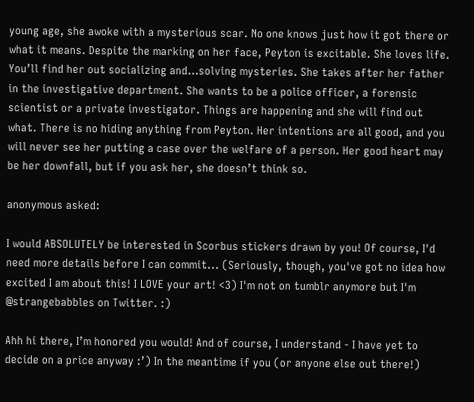young age, she awoke with a mysterious scar. No one knows just how it got there or what it means. Despite the marking on her face, Peyton is excitable. She loves life. You’ll find her out socializing and…solving mysteries. She takes after her father in the investigative department. She wants to be a police officer, a forensic scientist or a private investigator. Things are happening and she will find out what. There is no hiding anything from Peyton. Her intentions are all good, and you will never see her putting a case over the welfare of a person. Her good heart may be her downfall, but if you ask her, she doesn’t think so.

anonymous asked:

I would ABSOLUTELY be interested in Scorbus stickers drawn by you! Of course, I'd need more details before I can commit... (Seriously, though, you've got no idea how excited I am about this! I LOVE your art! <3) I'm not on tumblr anymore but I'm @strangebabbles on Twitter. :)

Ahh hi there, I’m honored you would! And of course, I understand - I have yet to decide on a price anyway :’) In the meantime if you (or anyone else out there!)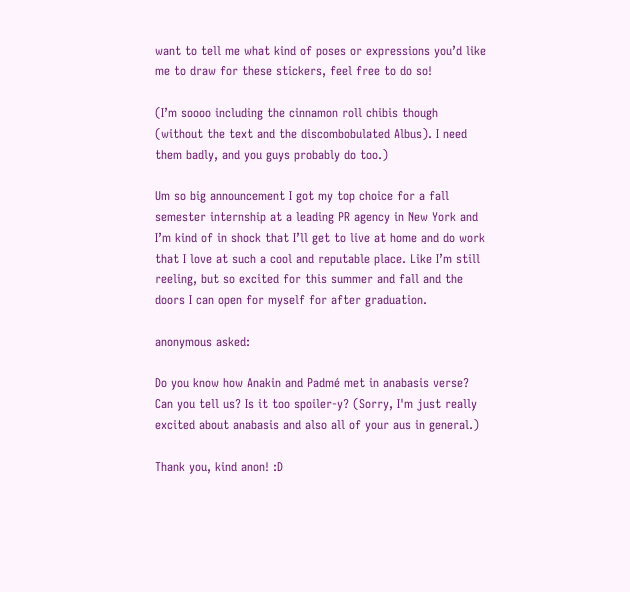want to tell me what kind of poses or expressions you’d like me to draw for these stickers, feel free to do so!

(I’m soooo including the cinnamon roll chibis though (without the text and the discombobulated Albus). I need them badly, and you guys probably do too.)

Um so big announcement I got my top choice for a fall semester internship at a leading PR agency in New York and I’m kind of in shock that I’ll get to live at home and do work that I love at such a cool and reputable place. Like I’m still reeling, but so excited for this summer and fall and the doors I can open for myself for after graduation.

anonymous asked:

Do you know how Anakin and Padmé met in anabasis verse? Can you tell us? Is it too spoiler-y? (Sorry, I'm just really excited about anabasis and also all of your aus in general.)

Thank you, kind anon! :D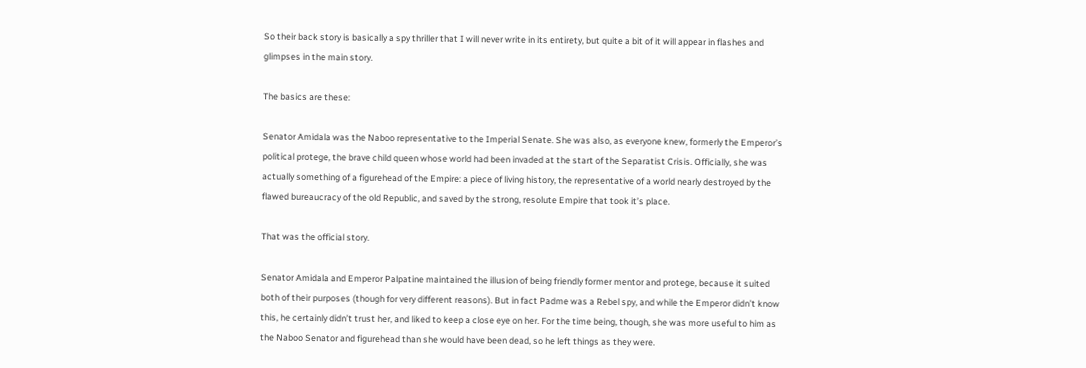So their back story is basically a spy thriller that I will never write in its entirety, but quite a bit of it will appear in flashes and glimpses in the main story.

The basics are these:

Senator Amidala was the Naboo representative to the Imperial Senate. She was also, as everyone knew, formerly the Emperor’s political protege, the brave child queen whose world had been invaded at the start of the Separatist Crisis. Officially, she was actually something of a figurehead of the Empire: a piece of living history, the representative of a world nearly destroyed by the flawed bureaucracy of the old Republic, and saved by the strong, resolute Empire that took it’s place.

That was the official story.

Senator Amidala and Emperor Palpatine maintained the illusion of being friendly former mentor and protege, because it suited both of their purposes (though for very different reasons). But in fact Padme was a Rebel spy, and while the Emperor didn’t know this, he certainly didn’t trust her, and liked to keep a close eye on her. For the time being, though, she was more useful to him as the Naboo Senator and figurehead than she would have been dead, so he left things as they were.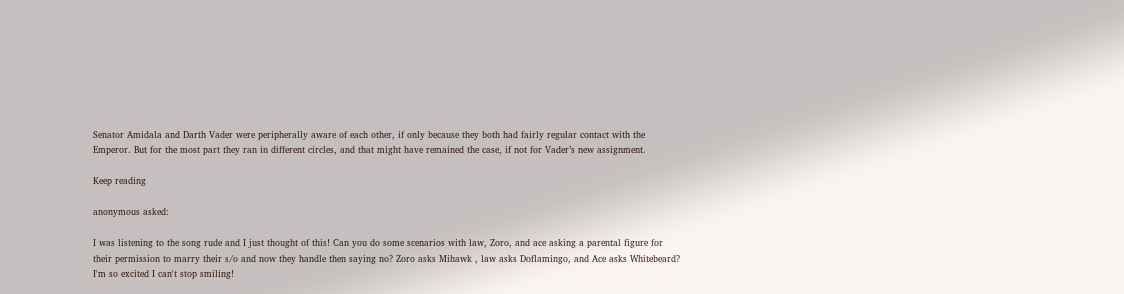Senator Amidala and Darth Vader were peripherally aware of each other, if only because they both had fairly regular contact with the Emperor. But for the most part they ran in different circles, and that might have remained the case, if not for Vader’s new assignment.

Keep reading

anonymous asked:

I was listening to the song rude and I just thought of this! Can you do some scenarios with law, Zoro, and ace asking a parental figure for their permission to marry their s/o and now they handle then saying no? Zoro asks Mihawk , law asks Doflamingo, and Ace asks Whitebeard? I'm so excited I can't stop smiling!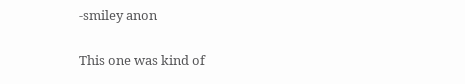-smiley anon

This one was kind of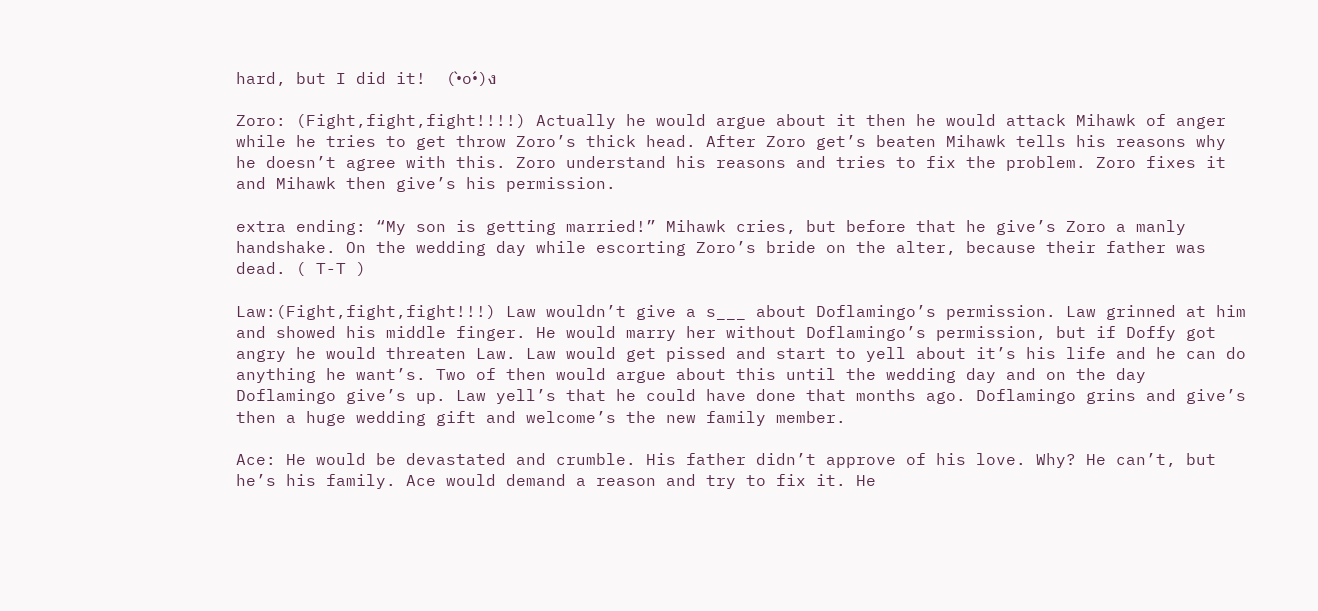hard, but I did it!  (•̀o•́)ง

Zoro: (Fight,fight,fight!!!!) Actually he would argue about it then he would attack Mihawk of anger while he tries to get throw Zoro’s thick head. After Zoro get’s beaten Mihawk tells his reasons why he doesn’t agree with this. Zoro understand his reasons and tries to fix the problem. Zoro fixes it and Mihawk then give’s his permission.

extra ending: “My son is getting married!” Mihawk cries, but before that he give’s Zoro a manly handshake. On the wedding day while escorting Zoro’s bride on the alter, because their father was dead. ( T-T )

Law:(Fight,fight,fight!!!) Law wouldn’t give a s___ about Doflamingo’s permission. Law grinned at him and showed his middle finger. He would marry her without Doflamingo’s permission, but if Doffy got angry he would threaten Law. Law would get pissed and start to yell about it’s his life and he can do anything he want’s. Two of then would argue about this until the wedding day and on the day Doflamingo give’s up. Law yell’s that he could have done that months ago. Doflamingo grins and give’s then a huge wedding gift and welcome’s the new family member.

Ace: He would be devastated and crumble. His father didn’t approve of his love. Why? He can’t, but he’s his family. Ace would demand a reason and try to fix it. He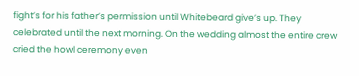fight’s for his father’s permission until Whitebeard give’s up. They celebrated until the next morning. On the wedding almost the entire crew cried the howl ceremony even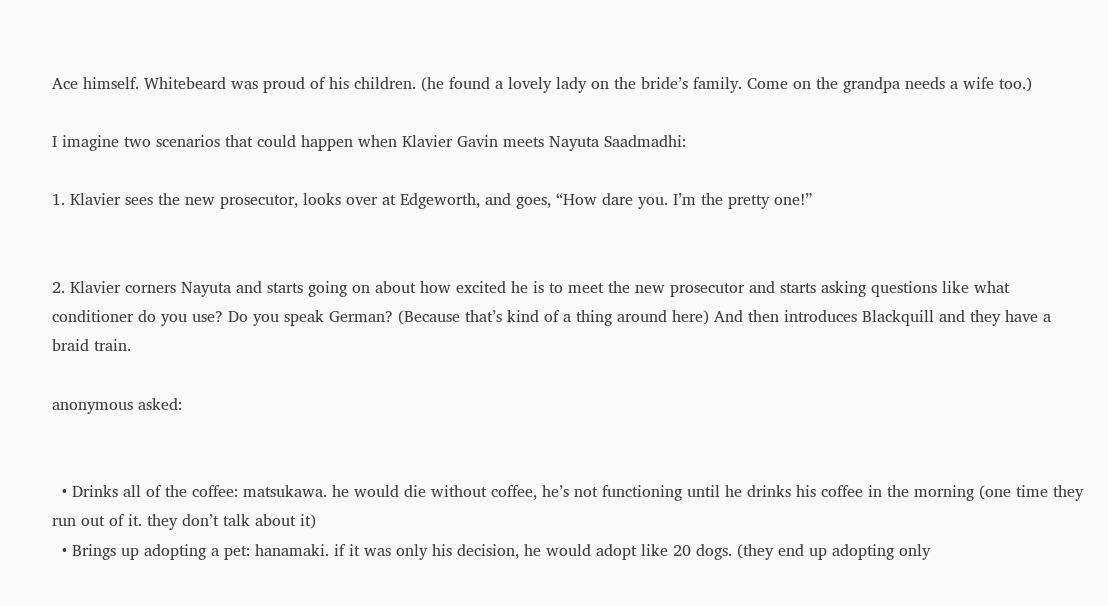Ace himself. Whitebeard was proud of his children. (he found a lovely lady on the bride’s family. Come on the grandpa needs a wife too.)

I imagine two scenarios that could happen when Klavier Gavin meets Nayuta Saadmadhi:

1. Klavier sees the new prosecutor, looks over at Edgeworth, and goes, “How dare you. I’m the pretty one!”


2. Klavier corners Nayuta and starts going on about how excited he is to meet the new prosecutor and starts asking questions like what conditioner do you use? Do you speak German? (Because that’s kind of a thing around here) And then introduces Blackquill and they have a braid train.

anonymous asked:


  • Drinks all of the coffee: matsukawa. he would die without coffee, he’s not functioning until he drinks his coffee in the morning (one time they run out of it. they don’t talk about it)
  • Brings up adopting a pet: hanamaki. if it was only his decision, he would adopt like 20 dogs. (they end up adopting only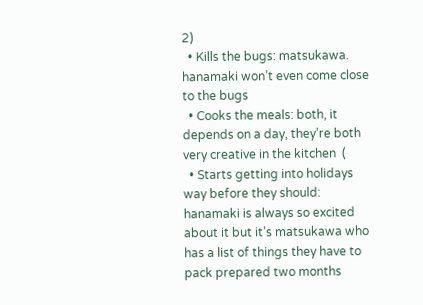2)
  • Kills the bugs: matsukawa. hanamaki won’t even come close to the bugs
  • Cooks the meals: both, it depends on a day, they’re both very creative in the kitchen  (
  • Starts getting into holidays way before they should: hanamaki is always so excited about it but it’s matsukawa who has a list of things they have to pack prepared two months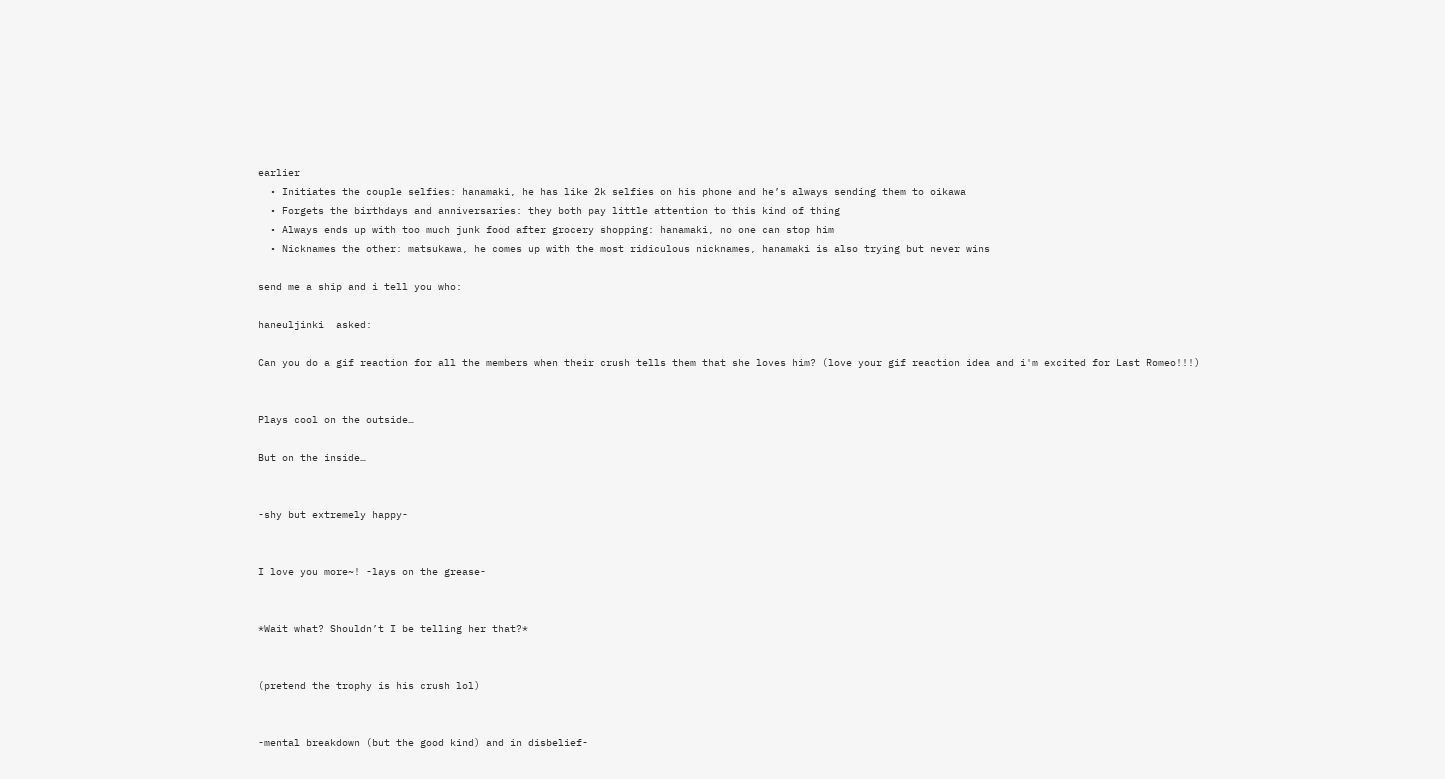earlier
  • Initiates the couple selfies: hanamaki, he has like 2k selfies on his phone and he’s always sending them to oikawa
  • Forgets the birthdays and anniversaries: they both pay little attention to this kind of thing
  • Always ends up with too much junk food after grocery shopping: hanamaki, no one can stop him
  • Nicknames the other: matsukawa, he comes up with the most ridiculous nicknames, hanamaki is also trying but never wins

send me a ship and i tell you who:

haneuljinki  asked:

Can you do a gif reaction for all the members when their crush tells them that she loves him? (love your gif reaction idea and i'm excited for Last Romeo!!!)


Plays cool on the outside…

But on the inside…


-shy but extremely happy-


I love you more~! -lays on the grease-


*Wait what? Shouldn’t I be telling her that?*


(pretend the trophy is his crush lol)


-mental breakdown (but the good kind) and in disbelief-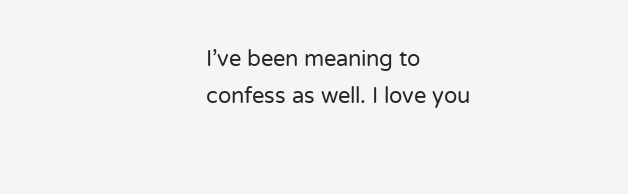I’ve been meaning to confess as well. I love you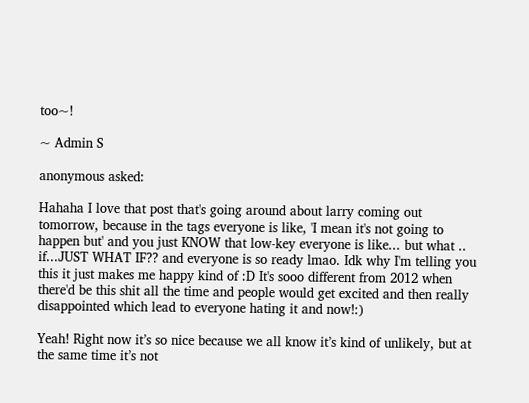too~!

~ Admin S

anonymous asked:

Hahaha I love that post that's going around about larry coming out tomorrow, because in the tags everyone is like, 'I mean it's not going to happen but' and you just KNOW that low-key everyone is like... but what .. if...JUST WHAT IF?? and everyone is so ready lmao. Idk why I'm telling you this it just makes me happy kind of :D It's sooo different from 2012 when there'd be this shit all the time and people would get excited and then really disappointed which lead to everyone hating it and now!:)

Yeah! Right now it’s so nice because we all know it’s kind of unlikely, but at the same time it’s not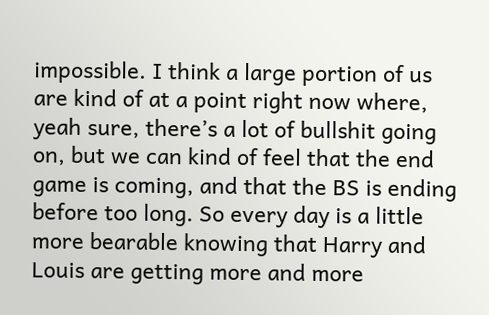impossible. I think a large portion of us are kind of at a point right now where, yeah sure, there’s a lot of bullshit going on, but we can kind of feel that the end game is coming, and that the BS is ending before too long. So every day is a little more bearable knowing that Harry and Louis are getting more and more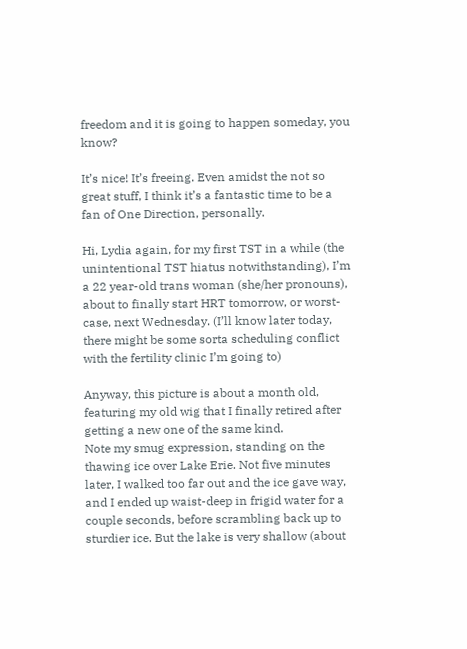freedom and it is going to happen someday, you know?

It’s nice! It’s freeing. Even amidst the not so great stuff, I think it’s a fantastic time to be a fan of One Direction, personally.

Hi, Lydia again, for my first TST in a while (the unintentional TST hiatus notwithstanding), I’m a 22 year-old trans woman (she/her pronouns), about to finally start HRT tomorrow, or worst-case, next Wednesday. (I’ll know later today, there might be some sorta scheduling conflict with the fertility clinic I’m going to)

Anyway, this picture is about a month old, featuring my old wig that I finally retired after getting a new one of the same kind.
Note my smug expression, standing on the thawing ice over Lake Erie. Not five minutes later, I walked too far out and the ice gave way, and I ended up waist-deep in frigid water for a couple seconds, before scrambling back up to sturdier ice. But the lake is very shallow (about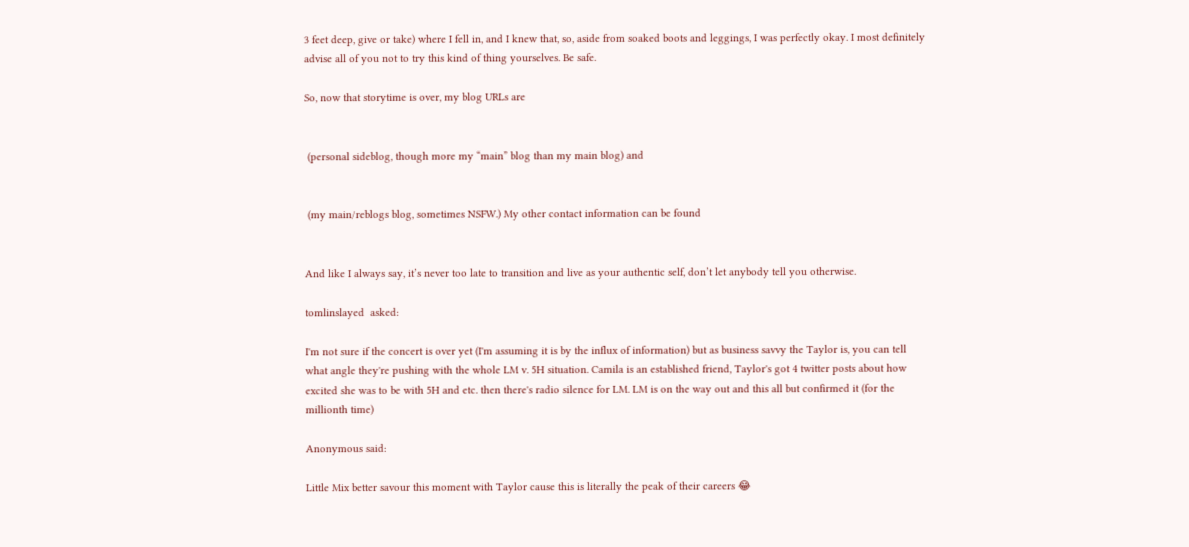3 feet deep, give or take) where I fell in, and I knew that, so, aside from soaked boots and leggings, I was perfectly okay. I most definitely advise all of you not to try this kind of thing yourselves. Be safe.

So, now that storytime is over, my blog URLs are


 (personal sideblog, though more my “main” blog than my main blog) and


 (my main/reblogs blog, sometimes NSFW.) My other contact information can be found


And like I always say, it’s never too late to transition and live as your authentic self, don’t let anybody tell you otherwise.

tomlinslayed  asked:

I'm not sure if the concert is over yet (I'm assuming it is by the influx of information) but as business savvy the Taylor is, you can tell what angle they're pushing with the whole LM v. 5H situation. Camila is an established friend, Taylor's got 4 twitter posts about how excited she was to be with 5H and etc. then there's radio silence for LM. LM is on the way out and this all but confirmed it (for the millionth time)

Anonymous said:

Little Mix better savour this moment with Taylor cause this is literally the peak of their careers 😂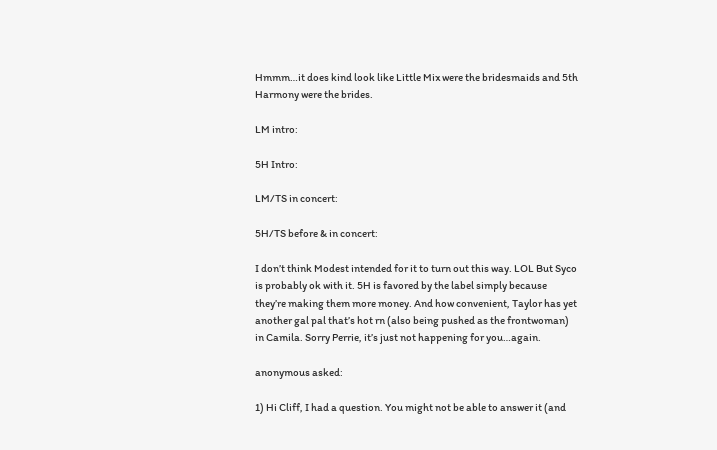Hmmm…it does kind look like Little Mix were the bridesmaids and 5th Harmony were the brides.

LM intro:

5H Intro:

LM/TS in concert:

5H/TS before & in concert:

I don’t think Modest intended for it to turn out this way. LOL But Syco is probably ok with it. 5H is favored by the label simply because they’re making them more money. And how convenient, Taylor has yet another gal pal that’s hot rn (also being pushed as the frontwoman) in Camila. Sorry Perrie, it’s just not happening for you…again.

anonymous asked:

1) Hi Cliff, I had a question. You might not be able to answer it (and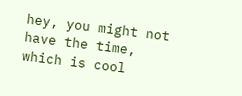hey, you might not have the time, which is cool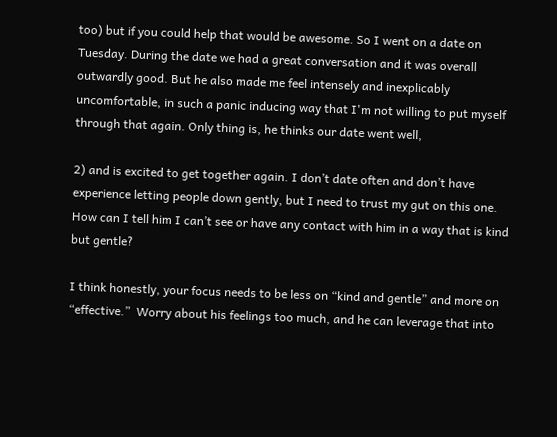too) but if you could help that would be awesome. So I went on a date on Tuesday. During the date we had a great conversation and it was overall outwardly good. But he also made me feel intensely and inexplicably uncomfortable, in such a panic inducing way that I'm not willing to put myself through that again. Only thing is, he thinks our date went well,

2) and is excited to get together again. I don’t date often and don’t have experience letting people down gently, but I need to trust my gut on this one. How can I tell him I can’t see or have any contact with him in a way that is kind but gentle?

I think honestly, your focus needs to be less on “kind and gentle” and more on “effective.”  Worry about his feelings too much, and he can leverage that into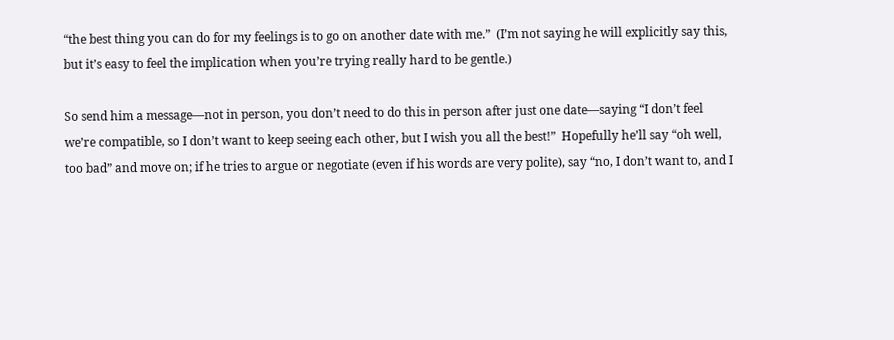“the best thing you can do for my feelings is to go on another date with me.”  (I’m not saying he will explicitly say this, but it’s easy to feel the implication when you’re trying really hard to be gentle.)

So send him a message—not in person, you don’t need to do this in person after just one date—saying “I don’t feel we’re compatible, so I don’t want to keep seeing each other, but I wish you all the best!”  Hopefully he’ll say “oh well, too bad” and move on; if he tries to argue or negotiate (even if his words are very polite), say “no, I don’t want to, and I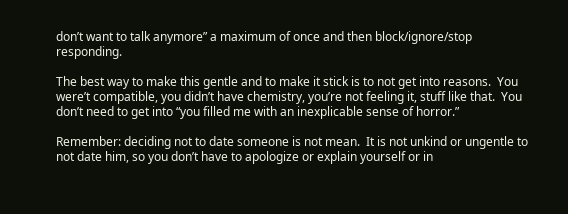don’t want to talk anymore” a maximum of once and then block/ignore/stop responding.

The best way to make this gentle and to make it stick is to not get into reasons.  You were’t compatible, you didn’t have chemistry, you’re not feeling it, stuff like that.  You don’t need to get into “you filled me with an inexplicable sense of horror.”

Remember: deciding not to date someone is not mean.  It is not unkind or ungentle to not date him, so you don’t have to apologize or explain yourself or in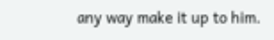any way make it up to him.